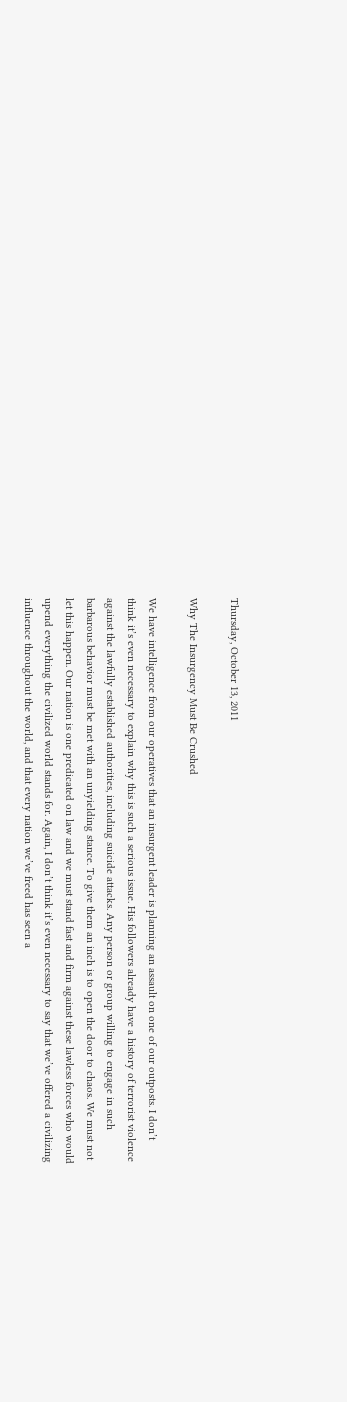Thursday, October 13, 2011

Why The Insurgency Must Be Crushed

We have intelligence from our operatives that an insurgent leader is planning an assault on one of our outposts. I don’t think it’s even necessary to explain why this is such a serious issue. His followers already have a history of terrorist violence against the lawfully established authorities, including suicide attacks. Any person or group willing to engage in such barbarous behavior must be met with an unyielding stance. To give them an inch is to open the door to chaos. We must not let this happen. Our nation is one predicated on law and we must stand fast and firm against these lawless forces who would upend everything the civilized world stands for. Again, I don’t think it’s even necessary to say that we’ve offered a civilizing influence throughout the world, and that every nation we’ve freed has seen a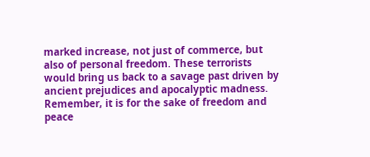marked increase, not just of commerce, but also of personal freedom. These terrorists would bring us back to a savage past driven by ancient prejudices and apocalyptic madness. Remember, it is for the sake of freedom and peace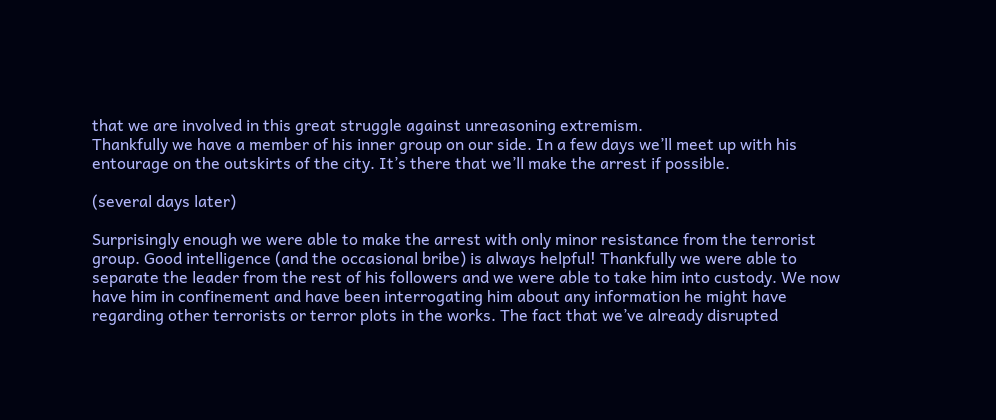that we are involved in this great struggle against unreasoning extremism.
Thankfully we have a member of his inner group on our side. In a few days we’ll meet up with his entourage on the outskirts of the city. It’s there that we’ll make the arrest if possible.

(several days later)

Surprisingly enough we were able to make the arrest with only minor resistance from the terrorist group. Good intelligence (and the occasional bribe) is always helpful! Thankfully we were able to separate the leader from the rest of his followers and we were able to take him into custody. We now have him in confinement and have been interrogating him about any information he might have regarding other terrorists or terror plots in the works. The fact that we’ve already disrupted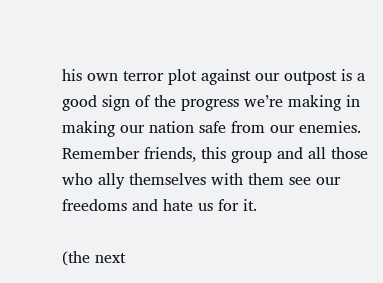his own terror plot against our outpost is a good sign of the progress we’re making in making our nation safe from our enemies. Remember friends, this group and all those who ally themselves with them see our freedoms and hate us for it.

(the next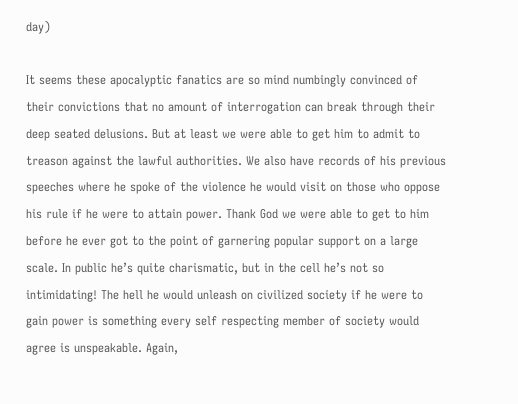day)

It seems these apocalyptic fanatics are so mind numbingly convinced of their convictions that no amount of interrogation can break through their deep seated delusions. But at least we were able to get him to admit to treason against the lawful authorities. We also have records of his previous speeches where he spoke of the violence he would visit on those who oppose his rule if he were to attain power. Thank God we were able to get to him before he ever got to the point of garnering popular support on a large scale. In public he’s quite charismatic, but in the cell he’s not so intimidating! The hell he would unleash on civilized society if he were to gain power is something every self respecting member of society would agree is unspeakable. Again,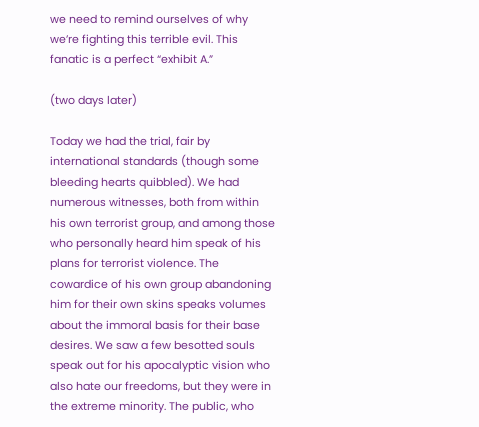we need to remind ourselves of why we’re fighting this terrible evil. This fanatic is a perfect “exhibit A.”

(two days later)

Today we had the trial, fair by international standards (though some bleeding hearts quibbled). We had numerous witnesses, both from within his own terrorist group, and among those who personally heard him speak of his plans for terrorist violence. The cowardice of his own group abandoning him for their own skins speaks volumes about the immoral basis for their base desires. We saw a few besotted souls speak out for his apocalyptic vision who also hate our freedoms, but they were in the extreme minority. The public, who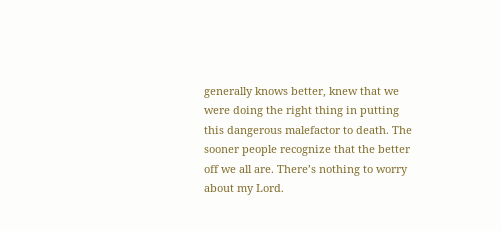generally knows better, knew that we were doing the right thing in putting this dangerous malefactor to death. The sooner people recognize that the better off we all are. There’s nothing to worry about my Lord.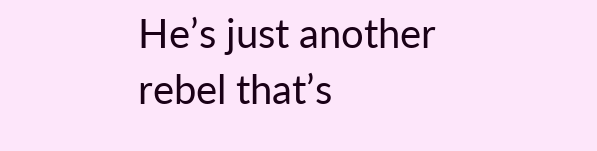He’s just another rebel that’s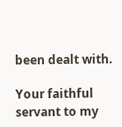been dealt with.

Your faithful servant to my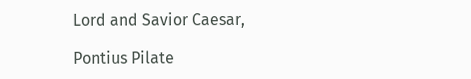Lord and Savior Caesar,

Pontius Pilate